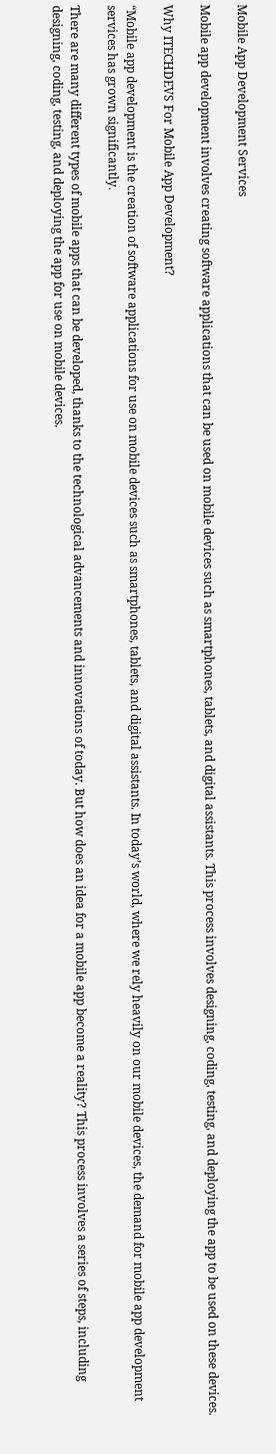Mobile App Development Services

Mobile app development involves creating software applications that can be used on mobile devices such as smartphones, tablets, and digital assistants. This process involves designing, coding, testing, and deploying the app to be used on these devices.

Why ITECHDEVS For Mobile App Development?

“Mobile app development is the creation of software applications for use on mobile devices such as smartphones, tablets, and digital assistants. In today’s world, where we rely heavily on our mobile devices, the demand for mobile app development services has grown significantly.

There are many different types of mobile apps that can be developed, thanks to the technological advancements and innovations of today. But how does an idea for a mobile app become a reality? This process involves a series of steps, including designing, coding, testing, and deploying the app for use on mobile devices.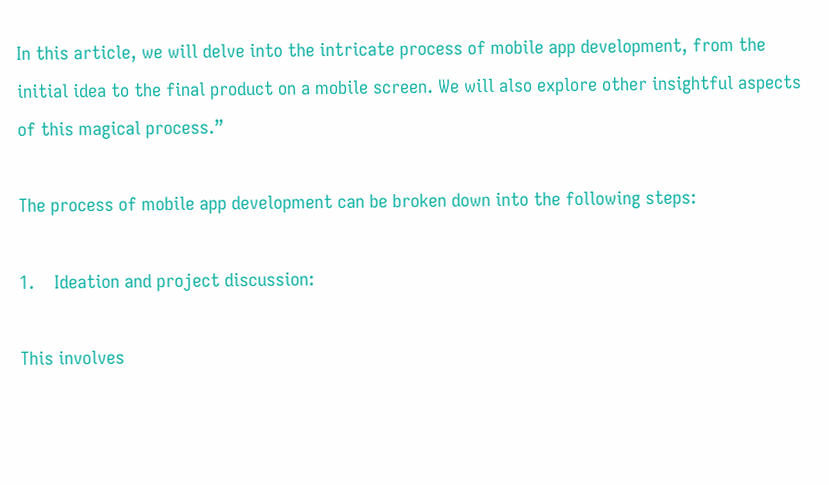In this article, we will delve into the intricate process of mobile app development, from the initial idea to the final product on a mobile screen. We will also explore other insightful aspects of this magical process.”

The process of mobile app development can be broken down into the following steps:

1.    Ideation and project discussion:

This involves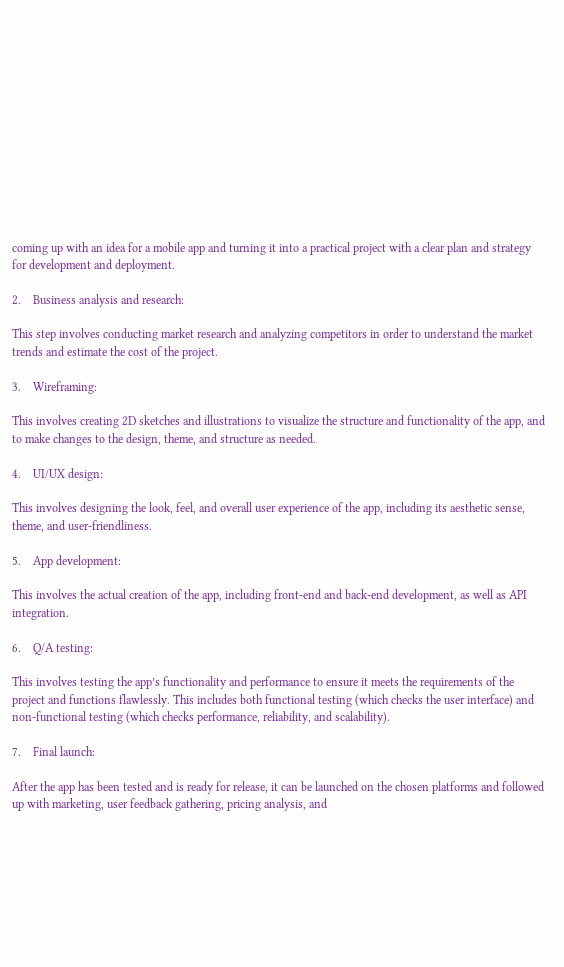coming up with an idea for a mobile app and turning it into a practical project with a clear plan and strategy for development and deployment.

2.    Business analysis and research:

This step involves conducting market research and analyzing competitors in order to understand the market trends and estimate the cost of the project.

3.    Wireframing:

This involves creating 2D sketches and illustrations to visualize the structure and functionality of the app, and to make changes to the design, theme, and structure as needed.

4.    UI/UX design:

This involves designing the look, feel, and overall user experience of the app, including its aesthetic sense, theme, and user-friendliness.

5.    App development:

This involves the actual creation of the app, including front-end and back-end development, as well as API integration.

6.    Q/A testing:

This involves testing the app’s functionality and performance to ensure it meets the requirements of the project and functions flawlessly. This includes both functional testing (which checks the user interface) and non-functional testing (which checks performance, reliability, and scalability).

7.    Final launch:

After the app has been tested and is ready for release, it can be launched on the chosen platforms and followed up with marketing, user feedback gathering, pricing analysis, and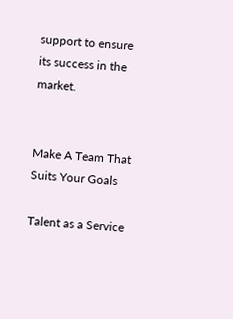support to ensure its success in the market.


Make A Team That Suits Your Goals

Talent as a Service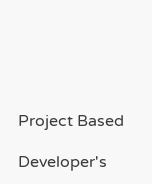Project Based

Developer's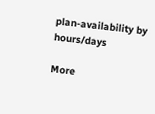plan-availability by hours/days

More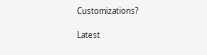Customizations?

Latest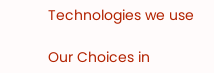Technologies we use

Our Choices in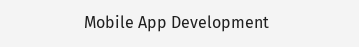Mobile App Development